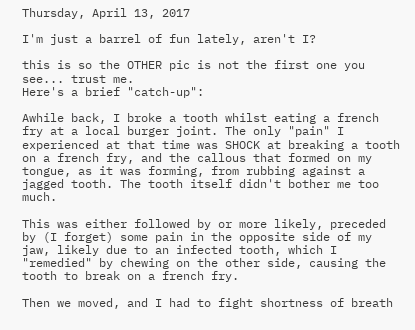Thursday, April 13, 2017

I'm just a barrel of fun lately, aren't I?

this is so the OTHER pic is not the first one you see... trust me.
Here's a brief "catch-up":

Awhile back, I broke a tooth whilst eating a french fry at a local burger joint. The only "pain" I experienced at that time was SHOCK at breaking a tooth on a french fry, and the callous that formed on my tongue, as it was forming, from rubbing against a jagged tooth. The tooth itself didn't bother me too much.

This was either followed by or more likely, preceded by (I forget) some pain in the opposite side of my jaw, likely due to an infected tooth, which I "remedied" by chewing on the other side, causing the tooth to break on a french fry.

Then we moved, and I had to fight shortness of breath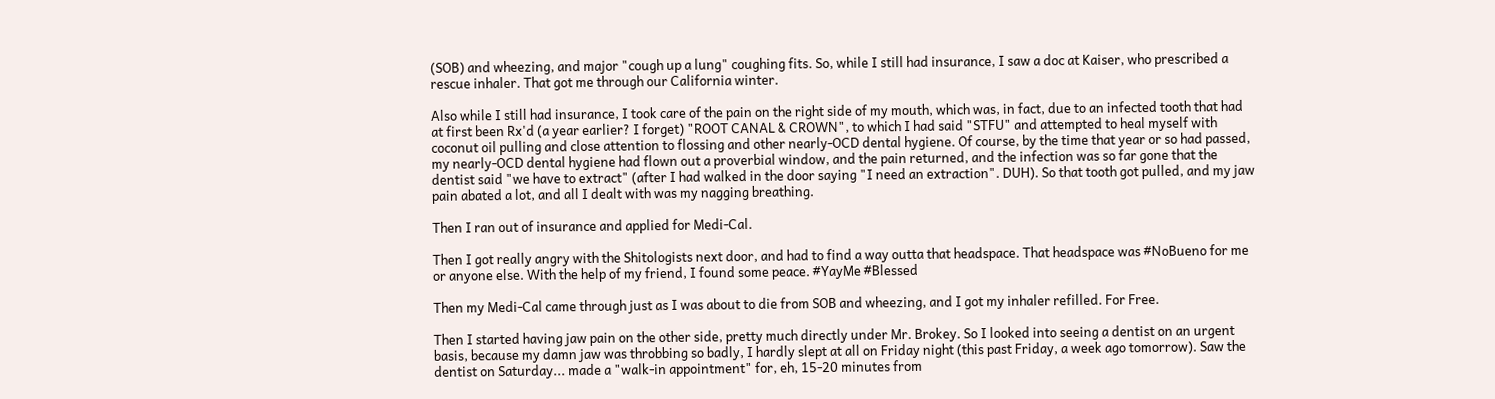(SOB) and wheezing, and major "cough up a lung" coughing fits. So, while I still had insurance, I saw a doc at Kaiser, who prescribed a rescue inhaler. That got me through our California winter.

Also while I still had insurance, I took care of the pain on the right side of my mouth, which was, in fact, due to an infected tooth that had at first been Rx'd (a year earlier? I forget) "ROOT CANAL & CROWN", to which I had said "STFU" and attempted to heal myself with coconut oil pulling and close attention to flossing and other nearly-OCD dental hygiene. Of course, by the time that year or so had passed, my nearly-OCD dental hygiene had flown out a proverbial window, and the pain returned, and the infection was so far gone that the dentist said "we have to extract" (after I had walked in the door saying "I need an extraction". DUH). So that tooth got pulled, and my jaw pain abated a lot, and all I dealt with was my nagging breathing.

Then I ran out of insurance and applied for Medi-Cal.

Then I got really angry with the Shitologists next door, and had to find a way outta that headspace. That headspace was #NoBueno for me or anyone else. With the help of my friend, I found some peace. #YayMe #Blessed

Then my Medi-Cal came through just as I was about to die from SOB and wheezing, and I got my inhaler refilled. For Free.

Then I started having jaw pain on the other side, pretty much directly under Mr. Brokey. So I looked into seeing a dentist on an urgent basis, because my damn jaw was throbbing so badly, I hardly slept at all on Friday night (this past Friday, a week ago tomorrow). Saw the dentist on Saturday... made a "walk-in appointment" for, eh, 15-20 minutes from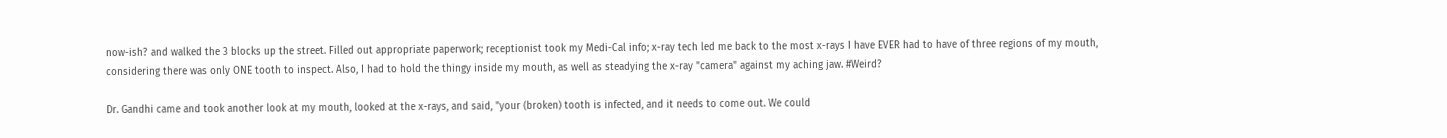now-ish? and walked the 3 blocks up the street. Filled out appropriate paperwork; receptionist took my Medi-Cal info; x-ray tech led me back to the most x-rays I have EVER had to have of three regions of my mouth, considering there was only ONE tooth to inspect. Also, I had to hold the thingy inside my mouth, as well as steadying the x-ray "camera" against my aching jaw. #Weird?

Dr. Gandhi came and took another look at my mouth, looked at the x-rays, and said, "your (broken) tooth is infected, and it needs to come out. We could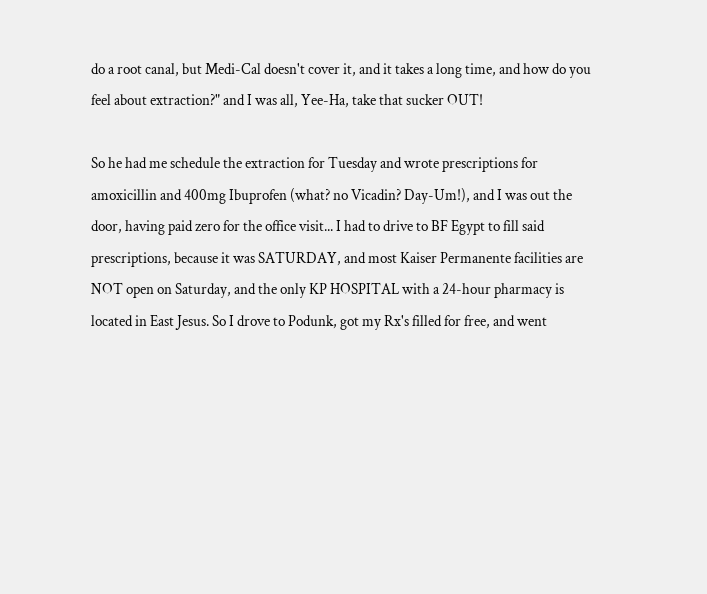do a root canal, but Medi-Cal doesn't cover it, and it takes a long time, and how do you feel about extraction?" and I was all, Yee-Ha, take that sucker OUT!

So he had me schedule the extraction for Tuesday and wrote prescriptions for amoxicillin and 400mg Ibuprofen (what? no Vicadin? Day-Um!), and I was out the door, having paid zero for the office visit... I had to drive to BF Egypt to fill said prescriptions, because it was SATURDAY, and most Kaiser Permanente facilities are NOT open on Saturday, and the only KP HOSPITAL with a 24-hour pharmacy is located in East Jesus. So I drove to Podunk, got my Rx's filled for free, and went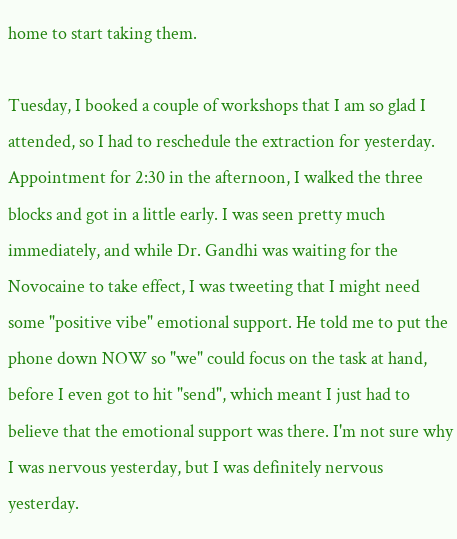home to start taking them.

Tuesday, I booked a couple of workshops that I am so glad I attended, so I had to reschedule the extraction for yesterday. Appointment for 2:30 in the afternoon, I walked the three blocks and got in a little early. I was seen pretty much immediately, and while Dr. Gandhi was waiting for the Novocaine to take effect, I was tweeting that I might need some "positive vibe" emotional support. He told me to put the phone down NOW so "we" could focus on the task at hand, before I even got to hit "send", which meant I just had to believe that the emotional support was there. I'm not sure why I was nervous yesterday, but I was definitely nervous yesterday.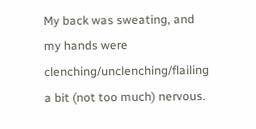My back was sweating, and my hands were clenching/unclenching/flailing a bit (not too much) nervous.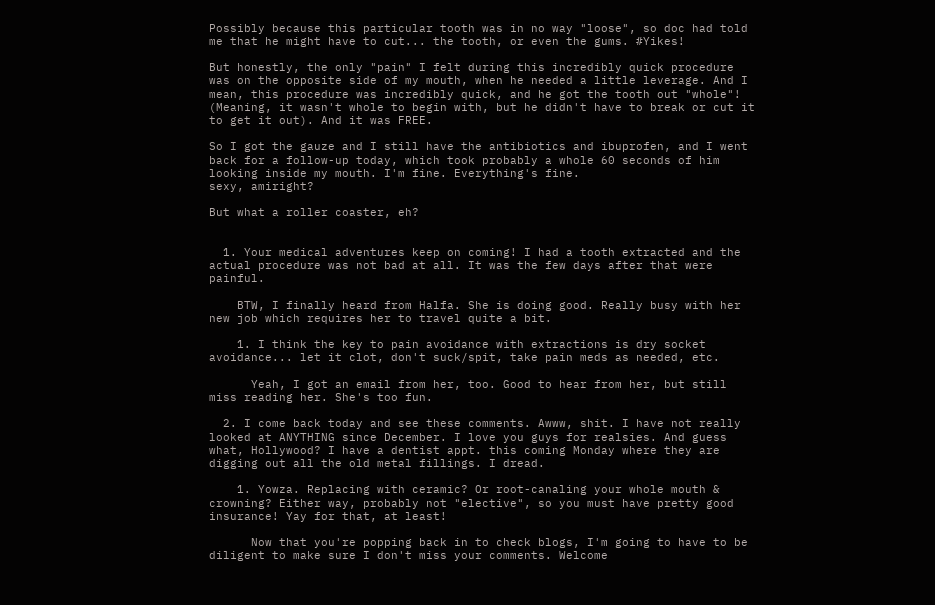Possibly because this particular tooth was in no way "loose", so doc had told me that he might have to cut... the tooth, or even the gums. #Yikes!

But honestly, the only "pain" I felt during this incredibly quick procedure was on the opposite side of my mouth, when he needed a little leverage. And I mean, this procedure was incredibly quick, and he got the tooth out "whole"! (Meaning, it wasn't whole to begin with, but he didn't have to break or cut it to get it out). And it was FREE.

So I got the gauze and I still have the antibiotics and ibuprofen, and I went back for a follow-up today, which took probably a whole 60 seconds of him looking inside my mouth. I'm fine. Everything's fine.
sexy, amiright?

But what a roller coaster, eh?


  1. Your medical adventures keep on coming! I had a tooth extracted and the actual procedure was not bad at all. It was the few days after that were painful.

    BTW, I finally heard from Halfa. She is doing good. Really busy with her new job which requires her to travel quite a bit.

    1. I think the key to pain avoidance with extractions is dry socket avoidance... let it clot, don't suck/spit, take pain meds as needed, etc.

      Yeah, I got an email from her, too. Good to hear from her, but still miss reading her. She's too fun.

  2. I come back today and see these comments. Awww, shit. I have not really looked at ANYTHING since December. I love you guys for realsies. And guess what, Hollywood? I have a dentist appt. this coming Monday where they are digging out all the old metal fillings. I dread.

    1. Yowza. Replacing with ceramic? Or root-canaling your whole mouth & crowning? Either way, probably not "elective", so you must have pretty good insurance! Yay for that, at least!

      Now that you're popping back in to check blogs, I'm going to have to be diligent to make sure I don't miss your comments. Welcome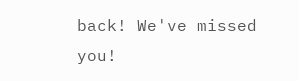back! We've missed you!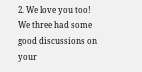2. We love you too! We three had some good discussions on your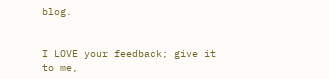blog.


I LOVE your feedback; give it to me,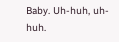Baby. Uh-huh, uh-huh.